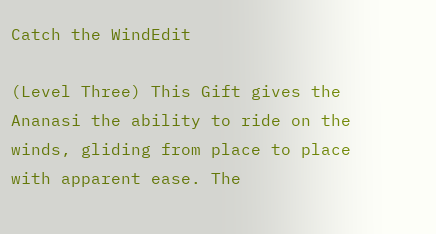Catch the WindEdit

(Level Three) This Gift gives the Ananasi the ability to ride on the winds, gliding from place to place with apparent ease. The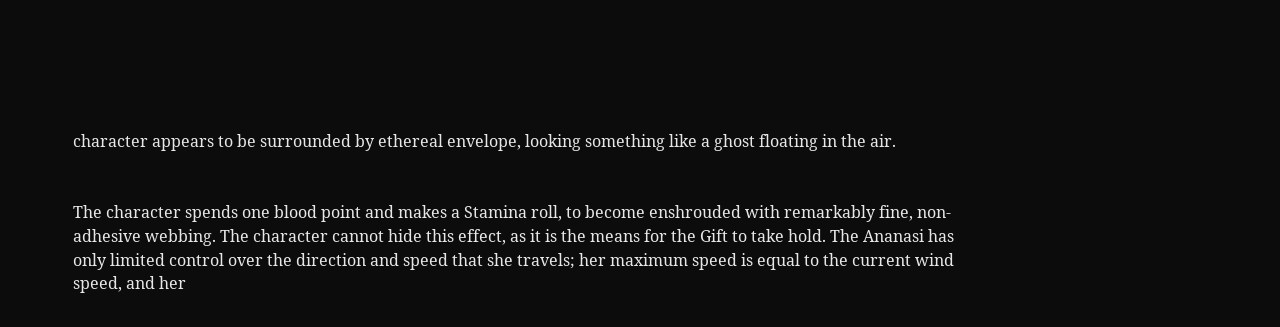character appears to be surrounded by ethereal envelope, looking something like a ghost floating in the air.


The character spends one blood point and makes a Stamina roll, to become enshrouded with remarkably fine, non-adhesive webbing. The character cannot hide this effect, as it is the means for the Gift to take hold. The Ananasi has only limited control over the direction and speed that she travels; her maximum speed is equal to the current wind speed, and her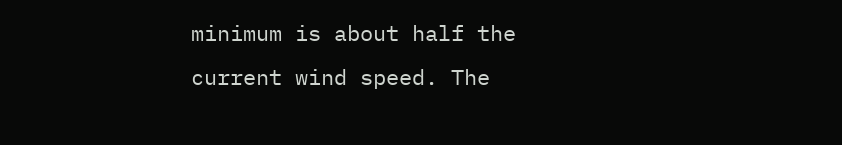minimum is about half the current wind speed. The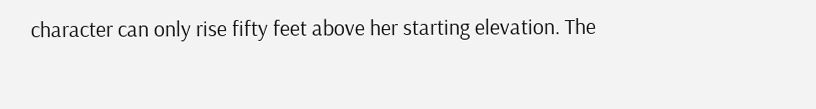character can only rise fifty feet above her starting elevation. The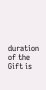duration of the Gift is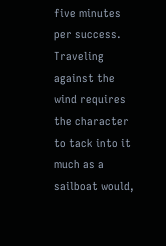five minutes per success. Traveling against the wind requires the character to tack into it much as a sailboat would,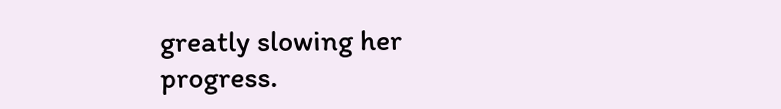greatly slowing her progress.